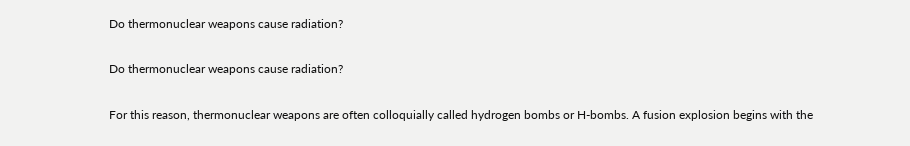Do thermonuclear weapons cause radiation?

Do thermonuclear weapons cause radiation?

For this reason, thermonuclear weapons are often colloquially called hydrogen bombs or H-bombs. A fusion explosion begins with the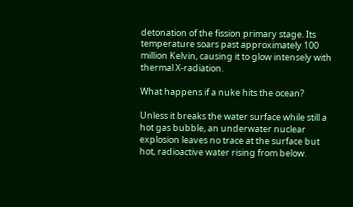detonation of the fission primary stage. Its temperature soars past approximately 100 million Kelvin, causing it to glow intensely with thermal X-radiation.

What happens if a nuke hits the ocean?

Unless it breaks the water surface while still a hot gas bubble, an underwater nuclear explosion leaves no trace at the surface but hot, radioactive water rising from below.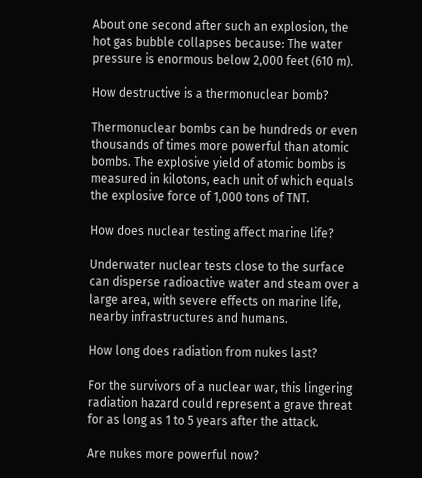About one second after such an explosion, the hot gas bubble collapses because: The water pressure is enormous below 2,000 feet (610 m).

How destructive is a thermonuclear bomb?

Thermonuclear bombs can be hundreds or even thousands of times more powerful than atomic bombs. The explosive yield of atomic bombs is measured in kilotons, each unit of which equals the explosive force of 1,000 tons of TNT.

How does nuclear testing affect marine life?

Underwater nuclear tests close to the surface can disperse radioactive water and steam over a large area, with severe effects on marine life, nearby infrastructures and humans.

How long does radiation from nukes last?

For the survivors of a nuclear war, this lingering radiation hazard could represent a grave threat for as long as 1 to 5 years after the attack.

Are nukes more powerful now?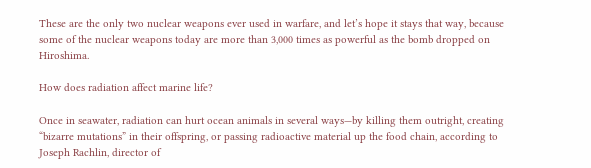These are the only two nuclear weapons ever used in warfare, and let’s hope it stays that way, because some of the nuclear weapons today are more than 3,000 times as powerful as the bomb dropped on Hiroshima.

How does radiation affect marine life?

Once in seawater, radiation can hurt ocean animals in several ways—by killing them outright, creating “bizarre mutations” in their offspring, or passing radioactive material up the food chain, according to Joseph Rachlin, director of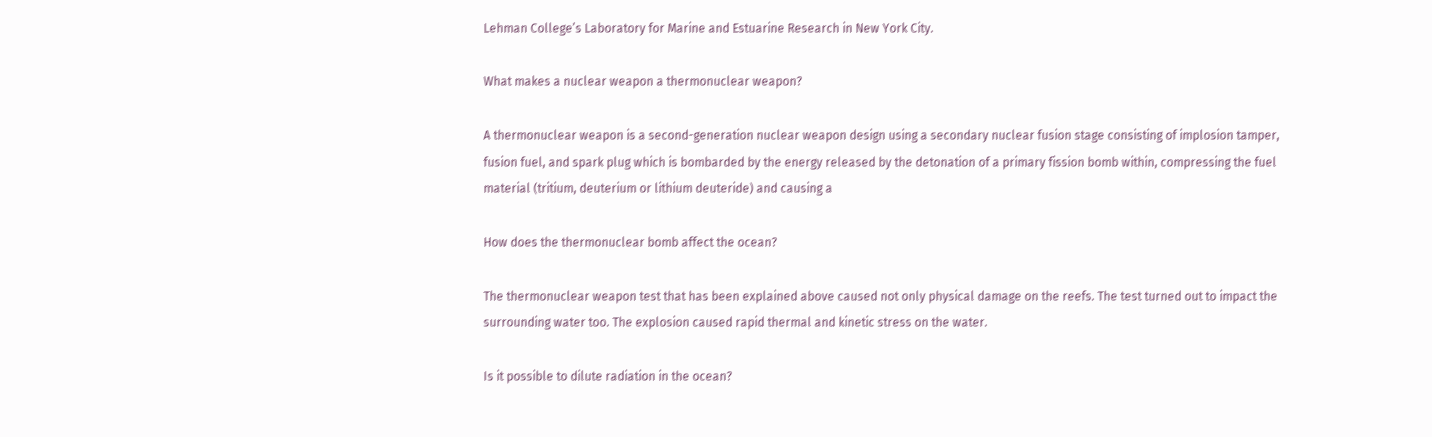Lehman College’s Laboratory for Marine and Estuarine Research in New York City.

What makes a nuclear weapon a thermonuclear weapon?

A thermonuclear weapon is a second-generation nuclear weapon design using a secondary nuclear fusion stage consisting of implosion tamper, fusion fuel, and spark plug which is bombarded by the energy released by the detonation of a primary fission bomb within, compressing the fuel material (tritium, deuterium or lithium deuteride) and causing a

How does the thermonuclear bomb affect the ocean?

The thermonuclear weapon test that has been explained above caused not only physical damage on the reefs. The test turned out to impact the surrounding water too. The explosion caused rapid thermal and kinetic stress on the water.

Is it possible to dilute radiation in the ocean?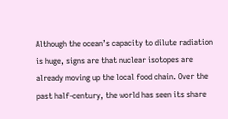Although the ocean’s capacity to dilute radiation is huge, signs are that nuclear isotopes are already moving up the local food chain. Over the past half-century, the world has seen its share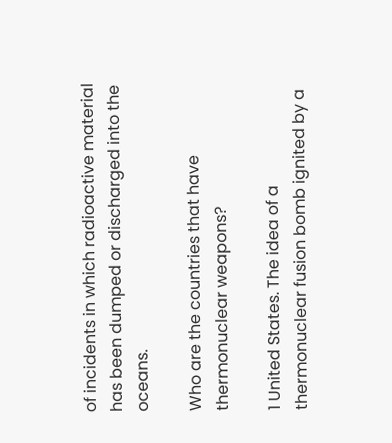of incidents in which radioactive material has been dumped or discharged into the oceans.

Who are the countries that have thermonuclear weapons?

1 United States. The idea of a thermonuclear fusion bomb ignited by a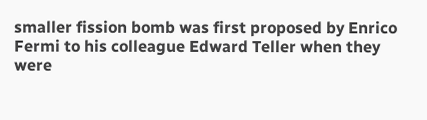smaller fission bomb was first proposed by Enrico Fermi to his colleague Edward Teller when they were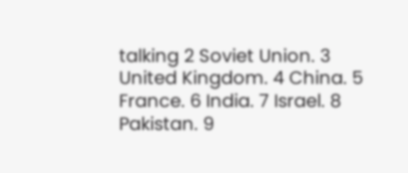talking 2 Soviet Union. 3 United Kingdom. 4 China. 5 France. 6 India. 7 Israel. 8 Pakistan. 9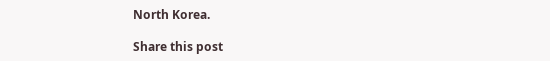North Korea.

Share this post